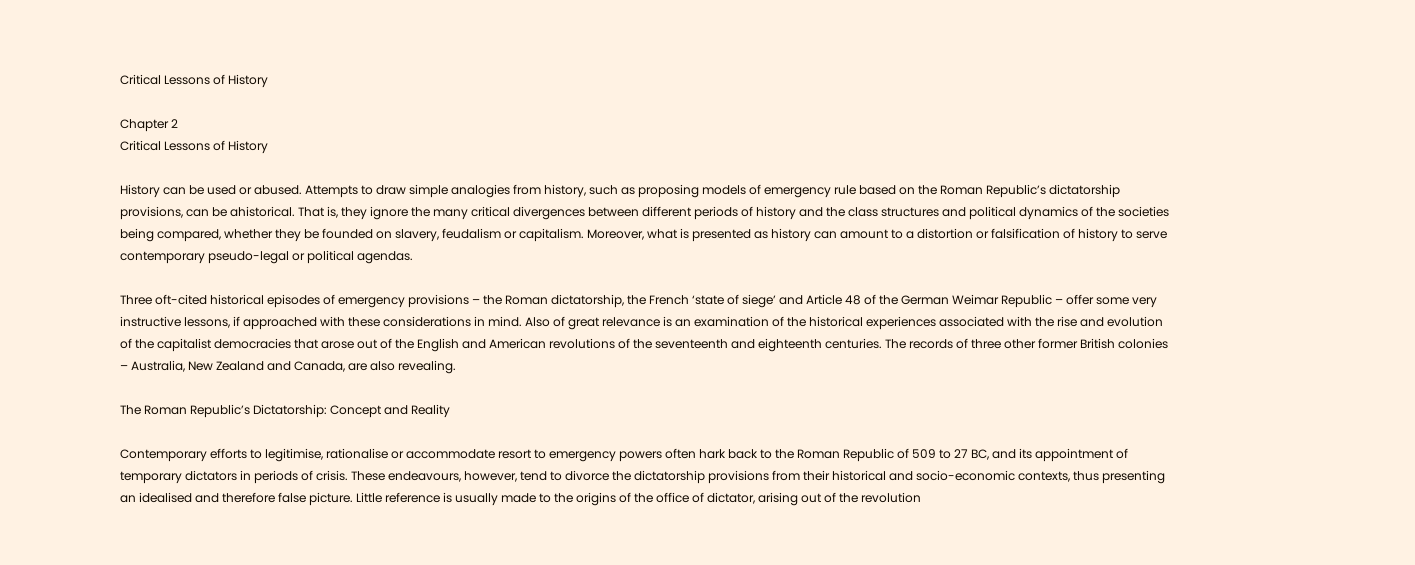Critical Lessons of History

Chapter 2
Critical Lessons of History

History can be used or abused. Attempts to draw simple analogies from history, such as proposing models of emergency rule based on the Roman Republic’s dictatorship provisions, can be ahistorical. That is, they ignore the many critical divergences between different periods of history and the class structures and political dynamics of the societies being compared, whether they be founded on slavery, feudalism or capitalism. Moreover, what is presented as history can amount to a distortion or falsification of history to serve contemporary pseudo-legal or political agendas.

Three oft-cited historical episodes of emergency provisions – the Roman dictatorship, the French ‘state of siege’ and Article 48 of the German Weimar Republic – offer some very instructive lessons, if approached with these considerations in mind. Also of great relevance is an examination of the historical experiences associated with the rise and evolution of the capitalist democracies that arose out of the English and American revolutions of the seventeenth and eighteenth centuries. The records of three other former British colonies – Australia, New Zealand and Canada, are also revealing.

The Roman Republic’s Dictatorship: Concept and Reality

Contemporary efforts to legitimise, rationalise or accommodate resort to emergency powers often hark back to the Roman Republic of 509 to 27 BC, and its appointment of temporary dictators in periods of crisis. These endeavours, however, tend to divorce the dictatorship provisions from their historical and socio-economic contexts, thus presenting an idealised and therefore false picture. Little reference is usually made to the origins of the office of dictator, arising out of the revolution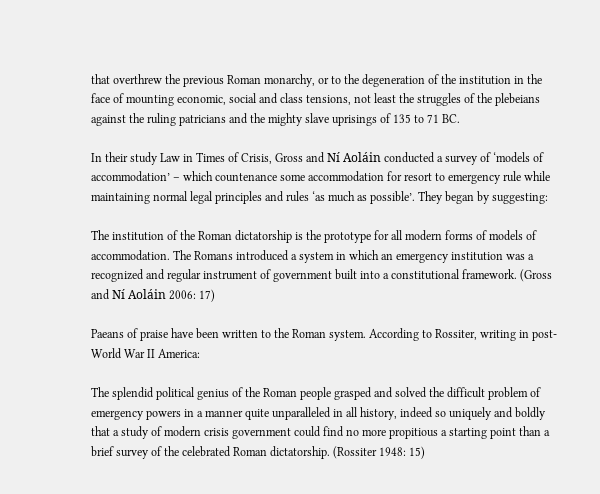that overthrew the previous Roman monarchy, or to the degeneration of the institution in the face of mounting economic, social and class tensions, not least the struggles of the plebeians against the ruling patricians and the mighty slave uprisings of 135 to 71 BC.

In their study Law in Times of Crisis, Gross and Ní Aoláin conducted a survey of ‘models of accommodation’ – which countenance some accommodation for resort to emergency rule while maintaining normal legal principles and rules ‘as much as possible’. They began by suggesting:

The institution of the Roman dictatorship is the prototype for all modern forms of models of accommodation. The Romans introduced a system in which an emergency institution was a recognized and regular instrument of government built into a constitutional framework. (Gross and Ní Aoláin 2006: 17)

Paeans of praise have been written to the Roman system. According to Rossiter, writing in post-World War II America:

The splendid political genius of the Roman people grasped and solved the difficult problem of emergency powers in a manner quite unparalleled in all history, indeed so uniquely and boldly that a study of modern crisis government could find no more propitious a starting point than a brief survey of the celebrated Roman dictatorship. (Rossiter 1948: 15)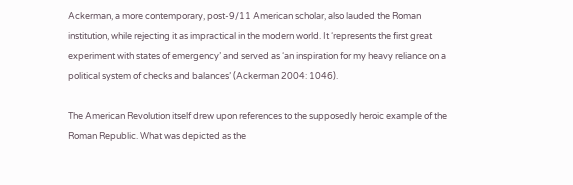Ackerman, a more contemporary, post-9/11 American scholar, also lauded the Roman institution, while rejecting it as impractical in the modern world. It ‘represents the first great experiment with states of emergency’ and served as ‘an inspiration for my heavy reliance on a political system of checks and balances’ (Ackerman 2004: 1046).

The American Revolution itself drew upon references to the supposedly heroic example of the Roman Republic. What was depicted as the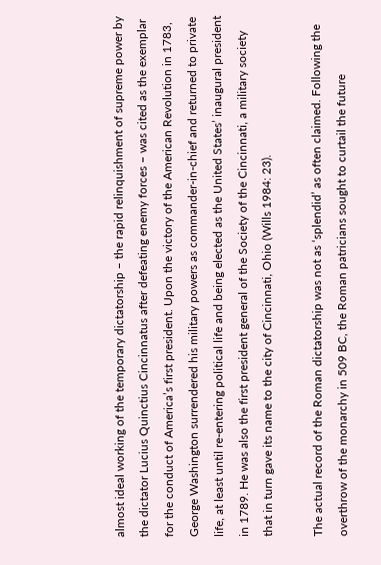almost ideal working of the temporary dictatorship – the rapid relinquishment of supreme power by the dictator Lucius Quinctius Cincinnatus after defeating enemy forces – was cited as the exemplar for the conduct of America’s first president. Upon the victory of the American Revolution in 1783, George Washington surrendered his military powers as commander-in-chief and returned to private life, at least until re-entering political life and being elected as the United States’ inaugural president in 1789. He was also the first president general of the Society of the Cincinnati, a military society that in turn gave its name to the city of Cincinnati, Ohio (Wills 1984: 23).

The actual record of the Roman dictatorship was not as ‘splendid’ as often claimed. Following the overthrow of the monarchy in 509 BC, the Roman patricians sought to curtail the future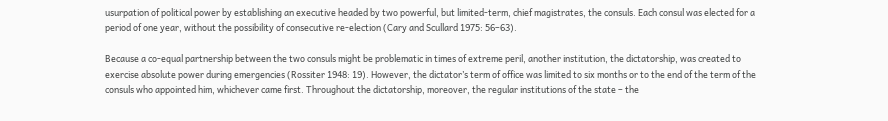usurpation of political power by establishing an executive headed by two powerful, but limited-term, chief magistrates, the consuls. Each consul was elected for a period of one year, without the possibility of consecutive re-election (Cary and Scullard 1975: 56–63).

Because a co-equal partnership between the two consuls might be problematic in times of extreme peril, another institution, the dictatorship, was created to exercise absolute power during emergencies (Rossiter 1948: 19). However, the dictator’s term of office was limited to six months or to the end of the term of the consuls who appointed him, whichever came first. Throughout the dictatorship, moreover, the regular institutions of the state – the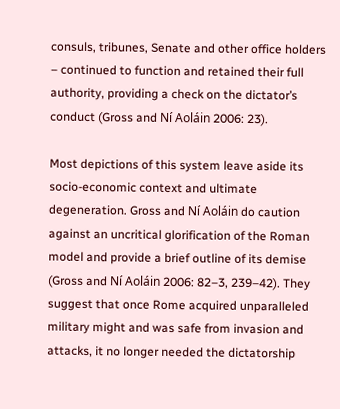consuls, tribunes, Senate and other office holders – continued to function and retained their full authority, providing a check on the dictator’s conduct (Gross and Ní Aoláin 2006: 23).

Most depictions of this system leave aside its socio-economic context and ultimate degeneration. Gross and Ní Aoláin do caution against an uncritical glorification of the Roman model and provide a brief outline of its demise (Gross and Ní Aoláin 2006: 82–3, 239–42). They suggest that once Rome acquired unparalleled military might and was safe from invasion and attacks, it no longer needed the dictatorship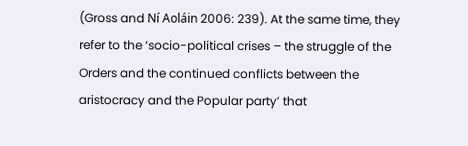(Gross and Ní Aoláin 2006: 239). At the same time, they refer to the ‘socio-political crises – the struggle of the Orders and the continued conflicts between the aristocracy and the Popular party’ that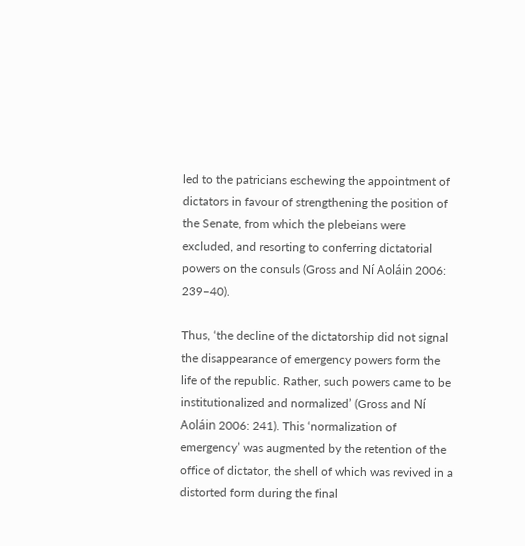led to the patricians eschewing the appointment of dictators in favour of strengthening the position of the Senate, from which the plebeians were excluded, and resorting to conferring dictatorial powers on the consuls (Gross and Ní Aoláin 2006: 239–40).

Thus, ‘the decline of the dictatorship did not signal the disappearance of emergency powers form the life of the republic. Rather, such powers came to be institutionalized and normalized’ (Gross and Ní Aoláin 2006: 241). This ‘normalization of emergency’ was augmented by the retention of the office of dictator, the shell of which was revived in a distorted form during the final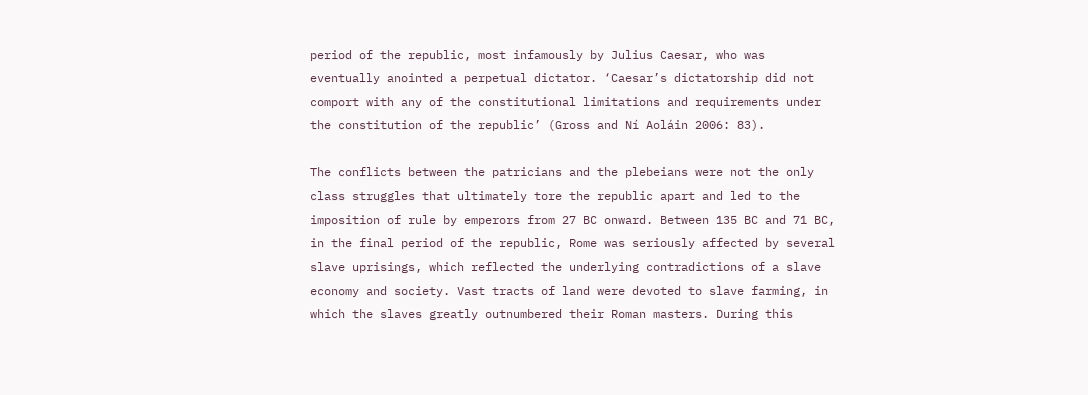period of the republic, most infamously by Julius Caesar, who was eventually anointed a perpetual dictator. ‘Caesar’s dictatorship did not comport with any of the constitutional limitations and requirements under the constitution of the republic’ (Gross and Ní Aoláin 2006: 83).

The conflicts between the patricians and the plebeians were not the only class struggles that ultimately tore the republic apart and led to the imposition of rule by emperors from 27 BC onward. Between 135 BC and 71 BC, in the final period of the republic, Rome was seriously affected by several slave uprisings, which reflected the underlying contradictions of a slave economy and society. Vast tracts of land were devoted to slave farming, in which the slaves greatly outnumbered their Roman masters. During this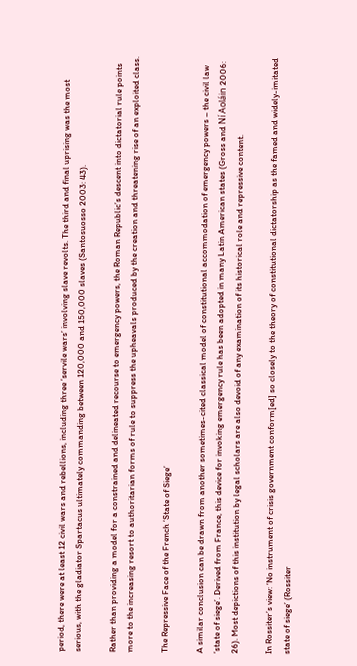period, there were at least 12 civil wars and rebellions, including three ‘servile wars’ involving slave revolts. The third and final uprising was the most serious, with the gladiator Spartacus ultimately commanding between 120,000 and 150,000 slaves (Santosuosso 2003: 43).

Rather than providing a model for a constrained and delineated recourse to emergency powers, the Roman Republic’s descent into dictatorial rule points more to the increasing resort to authoritarian forms of rule to suppress the upheavals produced by the creation and threatening rise of an exploited class.

The Repressive Face of the French ‘State of Siege’

A similar conclusion can be drawn from another sometimes-cited classical model of constitutional accommodation of emergency powers – the civil law ‘state of siege’. Derived from France, this device for invoking emergency rule has been adopted in many Latin American states (Gross and Ní Aoláin 2006: 26). Most depictions of this institution by legal scholars are also devoid of any examination of its historical role and repressive content.

In Rossiter’s view: ‘No instrument of crisis government conform[ed] so closely to the theory of constitutional dictatorship as the famed and widely-imitated state of siege’ (Rossiter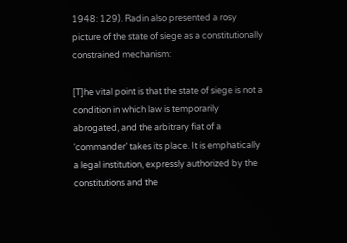1948: 129). Radin also presented a rosy picture of the state of siege as a constitutionally constrained mechanism:

[T]he vital point is that the state of siege is not a condition in which law is temporarily abrogated, and the arbitrary fiat of a ‘commander’ takes its place. It is emphatically a legal institution, expressly authorized by the constitutions and the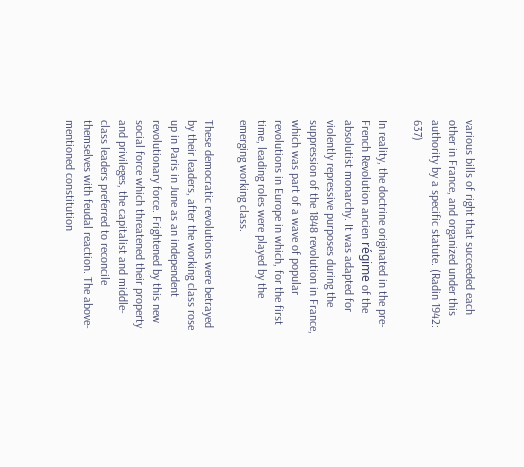various bills of right that succeeded each other in France, and organized under this authority by a specific statute. (Radin 1942: 637)

In reality, the doctrine originated in the pre-French Revolution ancien régime of the absolutist monarchy. It was adapted for violently repressive purposes during the suppression of the 1848 revolution in France, which was part of a wave of popular revolutions in Europe in which, for the first time, leading roles were played by the emerging working class.

These democratic revolutions were betrayed by their leaders, after the working class rose up in Paris in June as an independent revolutionary force. Frightened by this new social force which threatened their property and privileges, the capitalist and middle-class leaders preferred to reconcile themselves with feudal reaction. The above-mentioned constitution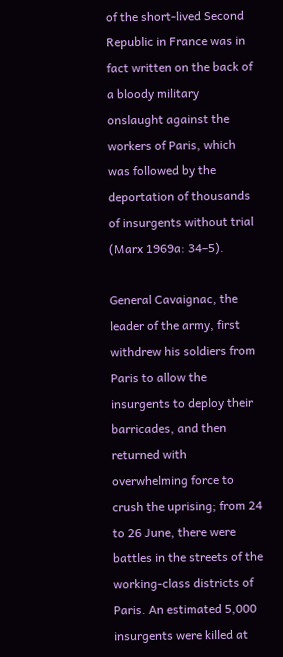of the short-lived Second Republic in France was in fact written on the back of a bloody military onslaught against the workers of Paris, which was followed by the deportation of thousands of insurgents without trial (Marx 1969a: 34–5).

General Cavaignac, the leader of the army, first withdrew his soldiers from Paris to allow the insurgents to deploy their barricades, and then returned with overwhelming force to crush the uprising; from 24 to 26 June, there were battles in the streets of the working-class districts of Paris. An estimated 5,000 insurgents were killed at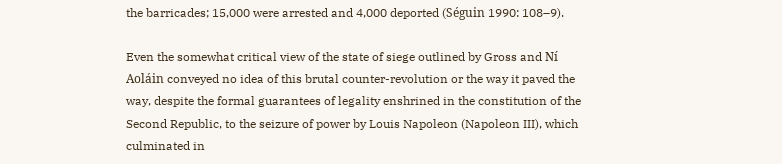the barricades; 15,000 were arrested and 4,000 deported (Séguin 1990: 108–9).

Even the somewhat critical view of the state of siege outlined by Gross and Ní Aoláin conveyed no idea of this brutal counter-revolution or the way it paved the way, despite the formal guarantees of legality enshrined in the constitution of the Second Republic, to the seizure of power by Louis Napoleon (Napoleon III), which culminated in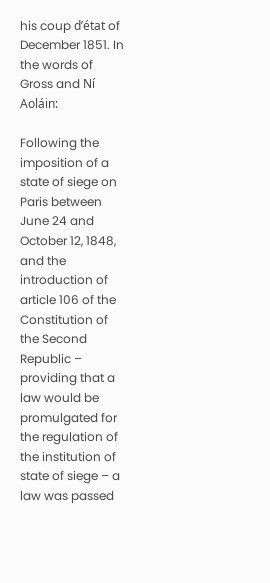his coup d’état of December 1851. In the words of Gross and Ní Aoláin:

Following the imposition of a state of siege on Paris between June 24 and October 12, 1848, and the introduction of article 106 of the Constitution of the Second Republic – providing that a law would be promulgated for the regulation of the institution of state of siege – a law was passed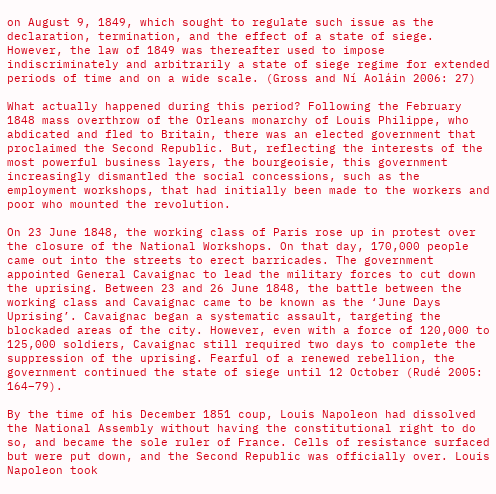on August 9, 1849, which sought to regulate such issue as the declaration, termination, and the effect of a state of siege. However, the law of 1849 was thereafter used to impose indiscriminately and arbitrarily a state of siege regime for extended periods of time and on a wide scale. (Gross and Ní Aoláin 2006: 27)

What actually happened during this period? Following the February 1848 mass overthrow of the Orleans monarchy of Louis Philippe, who abdicated and fled to Britain, there was an elected government that proclaimed the Second Republic. But, reflecting the interests of the most powerful business layers, the bourgeoisie, this government increasingly dismantled the social concessions, such as the employment workshops, that had initially been made to the workers and poor who mounted the revolution.

On 23 June 1848, the working class of Paris rose up in protest over the closure of the National Workshops. On that day, 170,000 people came out into the streets to erect barricades. The government appointed General Cavaignac to lead the military forces to cut down the uprising. Between 23 and 26 June 1848, the battle between the working class and Cavaignac came to be known as the ‘June Days Uprising’. Cavaignac began a systematic assault, targeting the blockaded areas of the city. However, even with a force of 120,000 to 125,000 soldiers, Cavaignac still required two days to complete the suppression of the uprising. Fearful of a renewed rebellion, the government continued the state of siege until 12 October (Rudé 2005: 164–79).

By the time of his December 1851 coup, Louis Napoleon had dissolved the National Assembly without having the constitutional right to do so, and became the sole ruler of France. Cells of resistance surfaced but were put down, and the Second Republic was officially over. Louis Napoleon took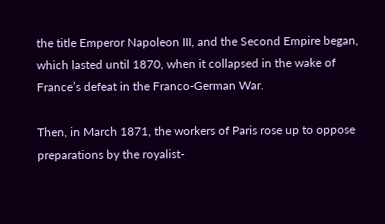the title Emperor Napoleon III, and the Second Empire began, which lasted until 1870, when it collapsed in the wake of France’s defeat in the Franco-German War.

Then, in March 1871, the workers of Paris rose up to oppose preparations by the royalist-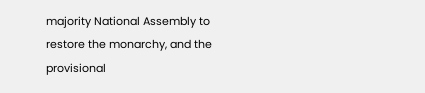majority National Assembly to restore the monarchy, and the provisional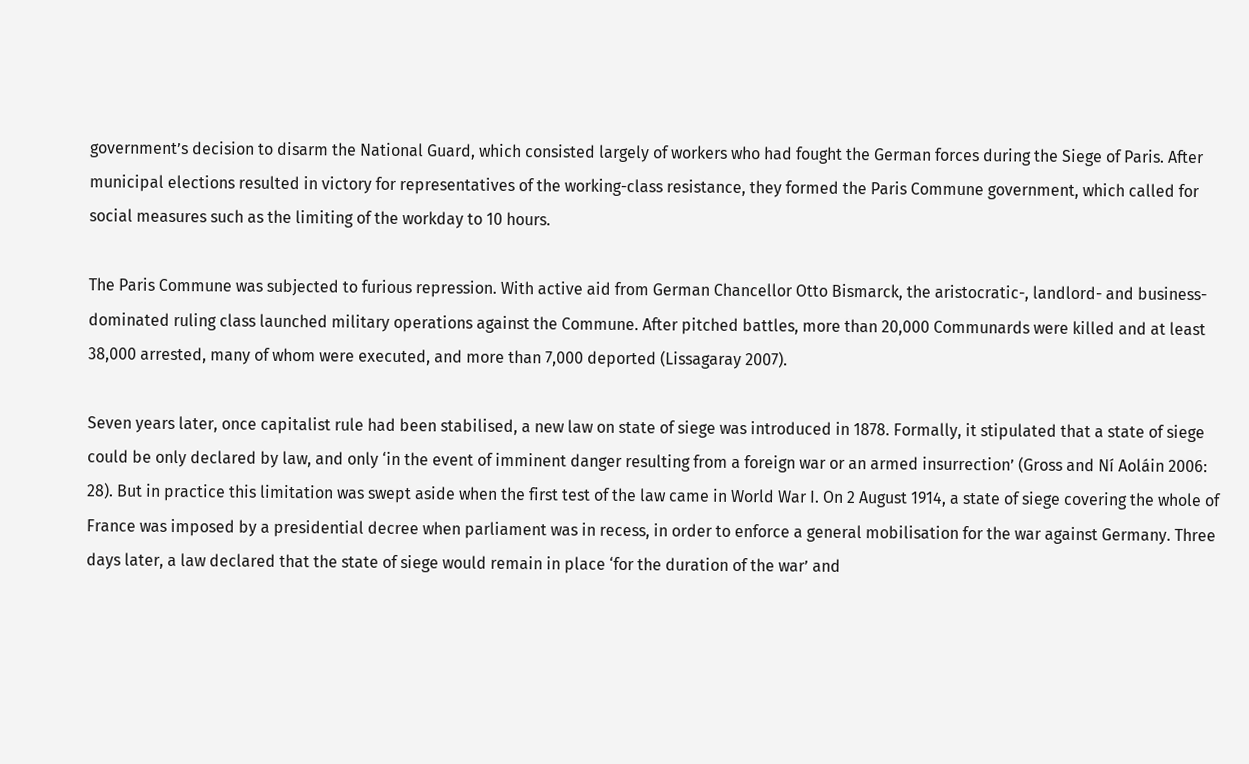government’s decision to disarm the National Guard, which consisted largely of workers who had fought the German forces during the Siege of Paris. After municipal elections resulted in victory for representatives of the working-class resistance, they formed the Paris Commune government, which called for social measures such as the limiting of the workday to 10 hours.

The Paris Commune was subjected to furious repression. With active aid from German Chancellor Otto Bismarck, the aristocratic-, landlord- and business-dominated ruling class launched military operations against the Commune. After pitched battles, more than 20,000 Communards were killed and at least 38,000 arrested, many of whom were executed, and more than 7,000 deported (Lissagaray 2007).

Seven years later, once capitalist rule had been stabilised, a new law on state of siege was introduced in 1878. Formally, it stipulated that a state of siege could be only declared by law, and only ‘in the event of imminent danger resulting from a foreign war or an armed insurrection’ (Gross and Ní Aoláin 2006: 28). But in practice this limitation was swept aside when the first test of the law came in World War I. On 2 August 1914, a state of siege covering the whole of France was imposed by a presidential decree when parliament was in recess, in order to enforce a general mobilisation for the war against Germany. Three days later, a law declared that the state of siege would remain in place ‘for the duration of the war’ and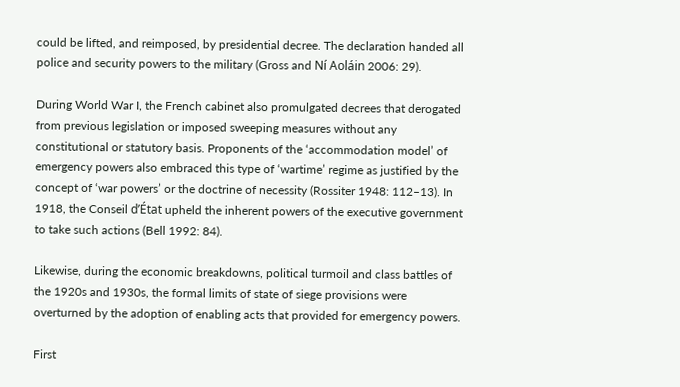could be lifted, and reimposed, by presidential decree. The declaration handed all police and security powers to the military (Gross and Ní Aoláin 2006: 29).

During World War I, the French cabinet also promulgated decrees that derogated from previous legislation or imposed sweeping measures without any constitutional or statutory basis. Proponents of the ‘accommodation model’ of emergency powers also embraced this type of ‘wartime’ regime as justified by the concept of ‘war powers’ or the doctrine of necessity (Rossiter 1948: 112–13). In 1918, the Conseil d’État upheld the inherent powers of the executive government to take such actions (Bell 1992: 84).

Likewise, during the economic breakdowns, political turmoil and class battles of the 1920s and 1930s, the formal limits of state of siege provisions were overturned by the adoption of enabling acts that provided for emergency powers.

First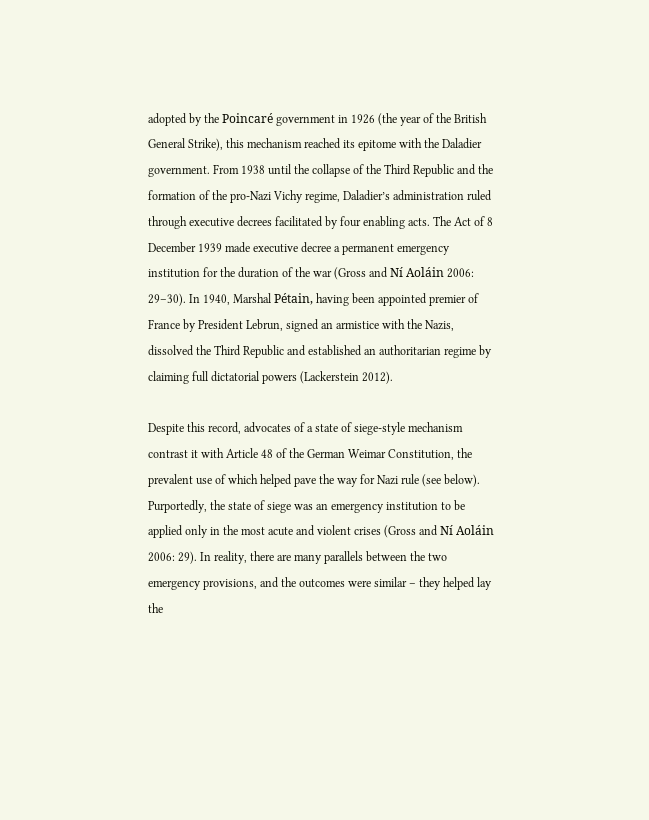adopted by the Poincaré government in 1926 (the year of the British General Strike), this mechanism reached its epitome with the Daladier government. From 1938 until the collapse of the Third Republic and the formation of the pro-Nazi Vichy regime, Daladier’s administration ruled through executive decrees facilitated by four enabling acts. The Act of 8 December 1939 made executive decree a permanent emergency institution for the duration of the war (Gross and Ní Aoláin 2006: 29–30). In 1940, Marshal Pétain, having been appointed premier of France by President Lebrun, signed an armistice with the Nazis, dissolved the Third Republic and established an authoritarian regime by claiming full dictatorial powers (Lackerstein 2012).

Despite this record, advocates of a state of siege-style mechanism contrast it with Article 48 of the German Weimar Constitution, the prevalent use of which helped pave the way for Nazi rule (see below). Purportedly, the state of siege was an emergency institution to be applied only in the most acute and violent crises (Gross and Ní Aoláin 2006: 29). In reality, there are many parallels between the two emergency provisions, and the outcomes were similar – they helped lay the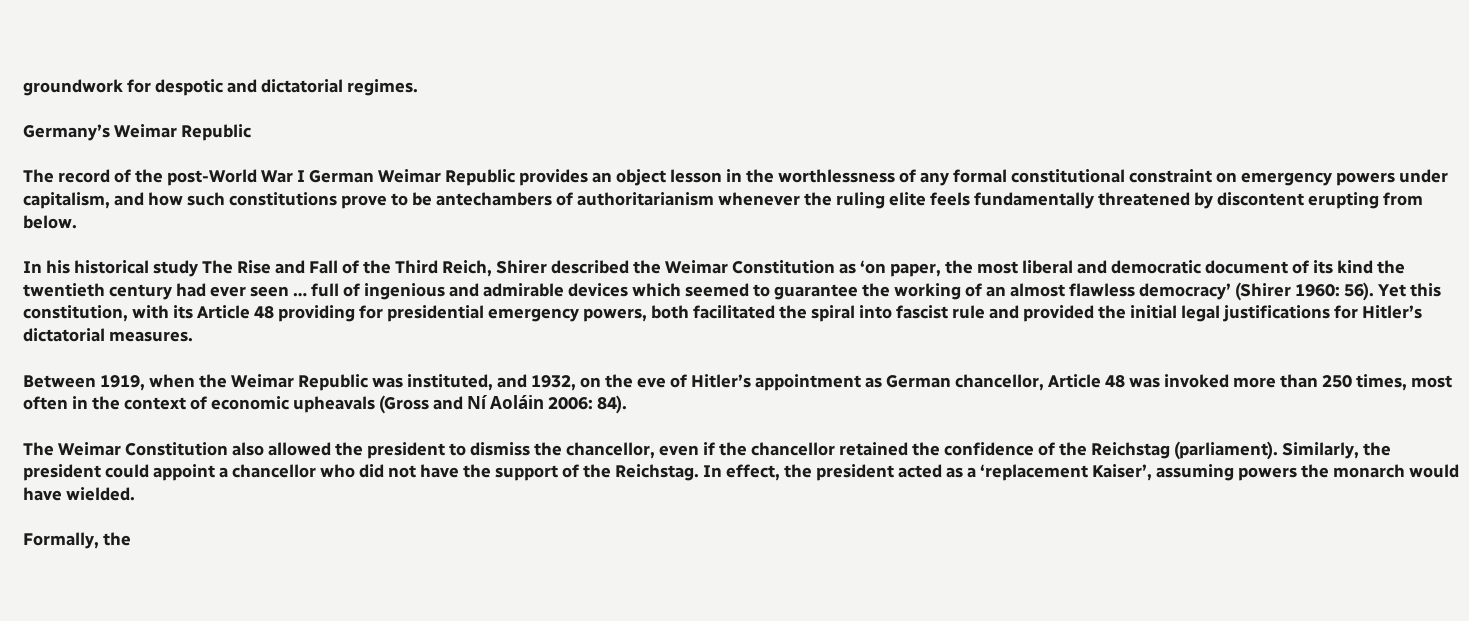groundwork for despotic and dictatorial regimes.

Germany’s Weimar Republic

The record of the post-World War I German Weimar Republic provides an object lesson in the worthlessness of any formal constitutional constraint on emergency powers under capitalism, and how such constitutions prove to be antechambers of authoritarianism whenever the ruling elite feels fundamentally threatened by discontent erupting from below.

In his historical study The Rise and Fall of the Third Reich, Shirer described the Weimar Constitution as ‘on paper, the most liberal and democratic document of its kind the twentieth century had ever seen … full of ingenious and admirable devices which seemed to guarantee the working of an almost flawless democracy’ (Shirer 1960: 56). Yet this constitution, with its Article 48 providing for presidential emergency powers, both facilitated the spiral into fascist rule and provided the initial legal justifications for Hitler’s dictatorial measures.

Between 1919, when the Weimar Republic was instituted, and 1932, on the eve of Hitler’s appointment as German chancellor, Article 48 was invoked more than 250 times, most often in the context of economic upheavals (Gross and Ní Aoláin 2006: 84).

The Weimar Constitution also allowed the president to dismiss the chancellor, even if the chancellor retained the confidence of the Reichstag (parliament). Similarly, the president could appoint a chancellor who did not have the support of the Reichstag. In effect, the president acted as a ‘replacement Kaiser’, assuming powers the monarch would have wielded.

Formally, the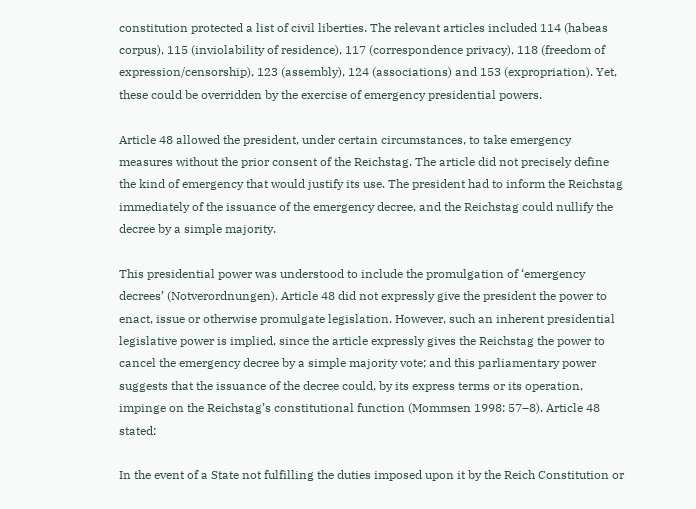constitution protected a list of civil liberties. The relevant articles included 114 (habeas corpus), 115 (inviolability of residence), 117 (correspondence privacy), 118 (freedom of expression/censorship), 123 (assembly), 124 (associations) and 153 (expropriation). Yet, these could be overridden by the exercise of emergency presidential powers.

Article 48 allowed the president, under certain circumstances, to take emergency measures without the prior consent of the Reichstag. The article did not precisely define the kind of emergency that would justify its use. The president had to inform the Reichstag immediately of the issuance of the emergency decree, and the Reichstag could nullify the decree by a simple majority.

This presidential power was understood to include the promulgation of ‘emergency decrees’ (Notverordnungen). Article 48 did not expressly give the president the power to enact, issue or otherwise promulgate legislation. However, such an inherent presidential legislative power is implied, since the article expressly gives the Reichstag the power to cancel the emergency decree by a simple majority vote; and this parliamentary power suggests that the issuance of the decree could, by its express terms or its operation, impinge on the Reichstag’s constitutional function (Mommsen 1998: 57–8). Article 48 stated:

In the event of a State not fulfilling the duties imposed upon it by the Reich Constitution or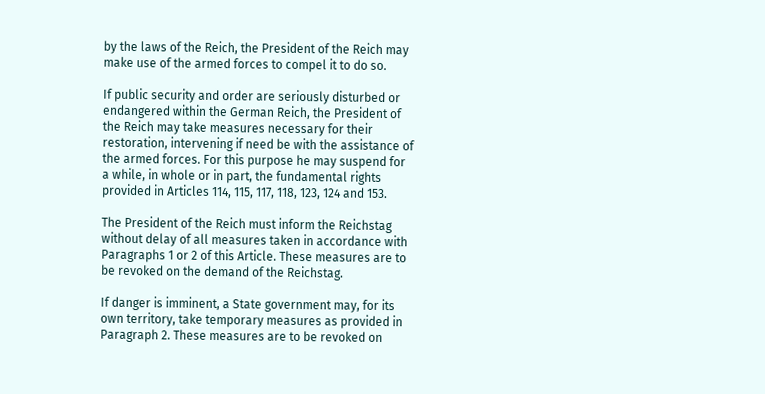by the laws of the Reich, the President of the Reich may make use of the armed forces to compel it to do so.

If public security and order are seriously disturbed or endangered within the German Reich, the President of the Reich may take measures necessary for their restoration, intervening if need be with the assistance of the armed forces. For this purpose he may suspend for a while, in whole or in part, the fundamental rights provided in Articles 114, 115, 117, 118, 123, 124 and 153.

The President of the Reich must inform the Reichstag without delay of all measures taken in accordance with Paragraphs 1 or 2 of this Article. These measures are to be revoked on the demand of the Reichstag.

If danger is imminent, a State government may, for its own territory, take temporary measures as provided in Paragraph 2. These measures are to be revoked on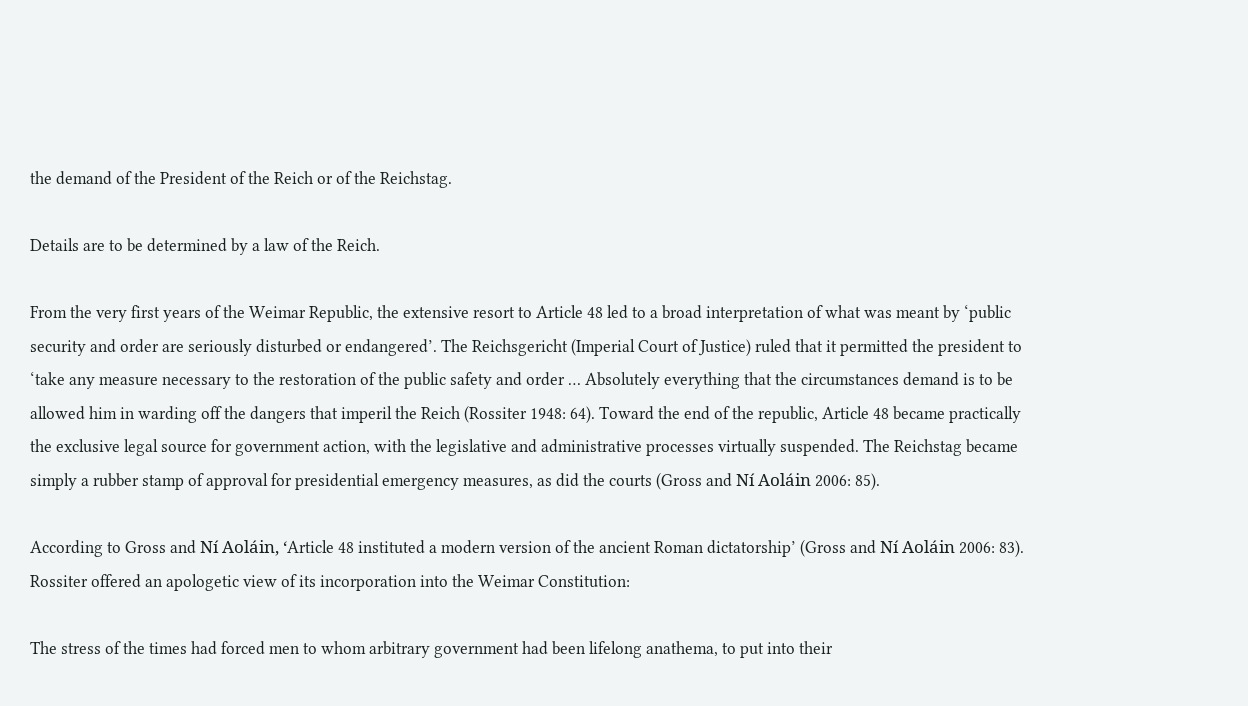the demand of the President of the Reich or of the Reichstag.

Details are to be determined by a law of the Reich.

From the very first years of the Weimar Republic, the extensive resort to Article 48 led to a broad interpretation of what was meant by ‘public security and order are seriously disturbed or endangered’. The Reichsgericht (Imperial Court of Justice) ruled that it permitted the president to ‘take any measure necessary to the restoration of the public safety and order … Absolutely everything that the circumstances demand is to be allowed him in warding off the dangers that imperil the Reich (Rossiter 1948: 64). Toward the end of the republic, Article 48 became practically the exclusive legal source for government action, with the legislative and administrative processes virtually suspended. The Reichstag became simply a rubber stamp of approval for presidential emergency measures, as did the courts (Gross and Ní Aoláin 2006: 85).

According to Gross and Ní Aoláin, ‘Article 48 instituted a modern version of the ancient Roman dictatorship’ (Gross and Ní Aoláin 2006: 83). Rossiter offered an apologetic view of its incorporation into the Weimar Constitution:

The stress of the times had forced men to whom arbitrary government had been lifelong anathema, to put into their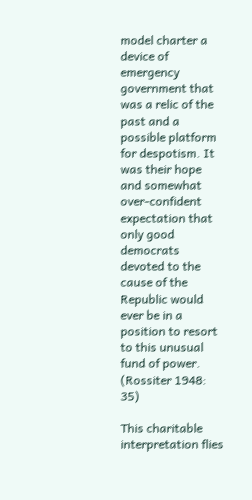model charter a device of emergency government that was a relic of the past and a possible platform for despotism. It was their hope and somewhat over-confident expectation that only good democrats devoted to the cause of the Republic would ever be in a position to resort to this unusual fund of power. (Rossiter 1948: 35)

This charitable interpretation flies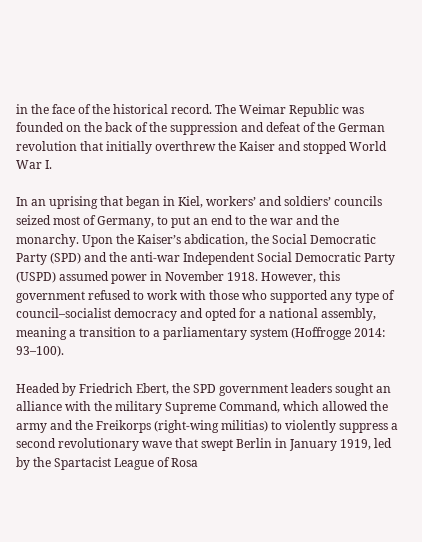in the face of the historical record. The Weimar Republic was founded on the back of the suppression and defeat of the German revolution that initially overthrew the Kaiser and stopped World War I.

In an uprising that began in Kiel, workers’ and soldiers’ councils seized most of Germany, to put an end to the war and the monarchy. Upon the Kaiser’s abdication, the Social Democratic Party (SPD) and the anti-war Independent Social Democratic Party (USPD) assumed power in November 1918. However, this government refused to work with those who supported any type of council–socialist democracy and opted for a national assembly, meaning a transition to a parliamentary system (Hoffrogge 2014: 93–100).

Headed by Friedrich Ebert, the SPD government leaders sought an alliance with the military Supreme Command, which allowed the army and the Freikorps (right-wing militias) to violently suppress a second revolutionary wave that swept Berlin in January 1919, led by the Spartacist League of Rosa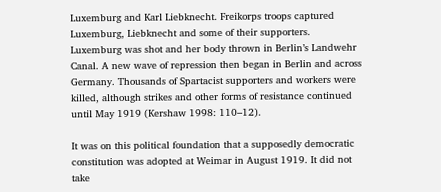Luxemburg and Karl Liebknecht. Freikorps troops captured Luxemburg, Liebknecht and some of their supporters. Luxemburg was shot and her body thrown in Berlin’s Landwehr Canal. A new wave of repression then began in Berlin and across Germany. Thousands of Spartacist supporters and workers were killed, although strikes and other forms of resistance continued until May 1919 (Kershaw 1998: 110–12).

It was on this political foundation that a supposedly democratic constitution was adopted at Weimar in August 1919. It did not take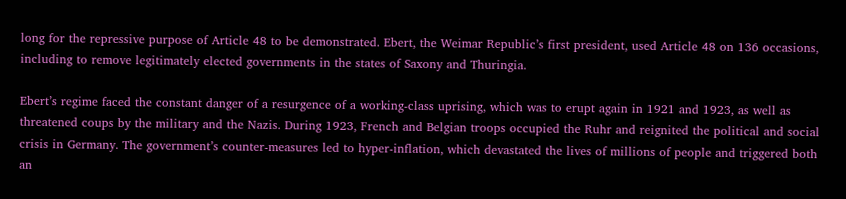long for the repressive purpose of Article 48 to be demonstrated. Ebert, the Weimar Republic’s first president, used Article 48 on 136 occasions, including to remove legitimately elected governments in the states of Saxony and Thuringia.

Ebert’s regime faced the constant danger of a resurgence of a working-class uprising, which was to erupt again in 1921 and 1923, as well as threatened coups by the military and the Nazis. During 1923, French and Belgian troops occupied the Ruhr and reignited the political and social crisis in Germany. The government’s counter-measures led to hyper-inflation, which devastated the lives of millions of people and triggered both an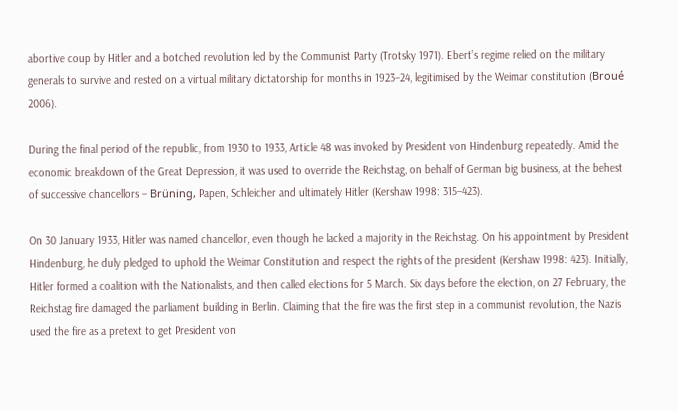abortive coup by Hitler and a botched revolution led by the Communist Party (Trotsky 1971). Ebert’s regime relied on the military generals to survive and rested on a virtual military dictatorship for months in 1923–24, legitimised by the Weimar constitution (Broué 2006).

During the final period of the republic, from 1930 to 1933, Article 48 was invoked by President von Hindenburg repeatedly. Amid the economic breakdown of the Great Depression, it was used to override the Reichstag, on behalf of German big business, at the behest of successive chancellors – Brüning, Papen, Schleicher and ultimately Hitler (Kershaw 1998: 315–423).

On 30 January 1933, Hitler was named chancellor, even though he lacked a majority in the Reichstag. On his appointment by President Hindenburg, he duly pledged to uphold the Weimar Constitution and respect the rights of the president (Kershaw 1998: 423). Initially, Hitler formed a coalition with the Nationalists, and then called elections for 5 March. Six days before the election, on 27 February, the Reichstag fire damaged the parliament building in Berlin. Claiming that the fire was the first step in a communist revolution, the Nazis used the fire as a pretext to get President von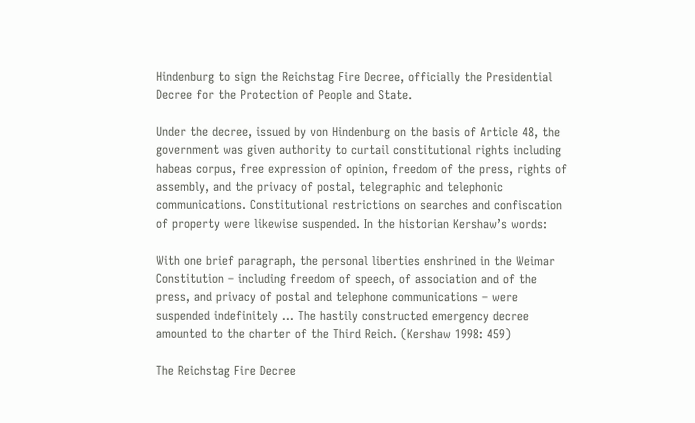Hindenburg to sign the Reichstag Fire Decree, officially the Presidential Decree for the Protection of People and State.

Under the decree, issued by von Hindenburg on the basis of Article 48, the government was given authority to curtail constitutional rights including habeas corpus, free expression of opinion, freedom of the press, rights of assembly, and the privacy of postal, telegraphic and telephonic communications. Constitutional restrictions on searches and confiscation of property were likewise suspended. In the historian Kershaw’s words:

With one brief paragraph, the personal liberties enshrined in the Weimar Constitution – including freedom of speech, of association and of the press, and privacy of postal and telephone communications – were suspended indefinitely … The hastily constructed emergency decree amounted to the charter of the Third Reich. (Kershaw 1998: 459)

The Reichstag Fire Decree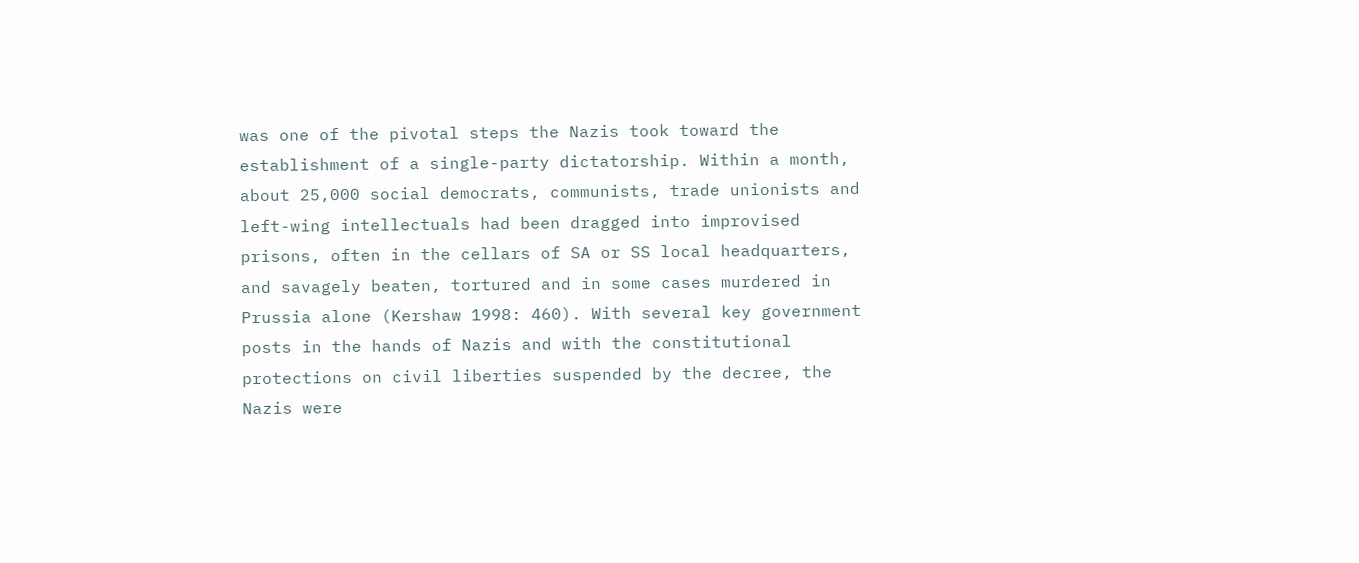was one of the pivotal steps the Nazis took toward the establishment of a single-party dictatorship. Within a month, about 25,000 social democrats, communists, trade unionists and left-wing intellectuals had been dragged into improvised prisons, often in the cellars of SA or SS local headquarters, and savagely beaten, tortured and in some cases murdered in Prussia alone (Kershaw 1998: 460). With several key government posts in the hands of Nazis and with the constitutional protections on civil liberties suspended by the decree, the Nazis were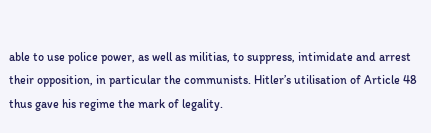able to use police power, as well as militias, to suppress, intimidate and arrest their opposition, in particular the communists. Hitler’s utilisation of Article 48 thus gave his regime the mark of legality.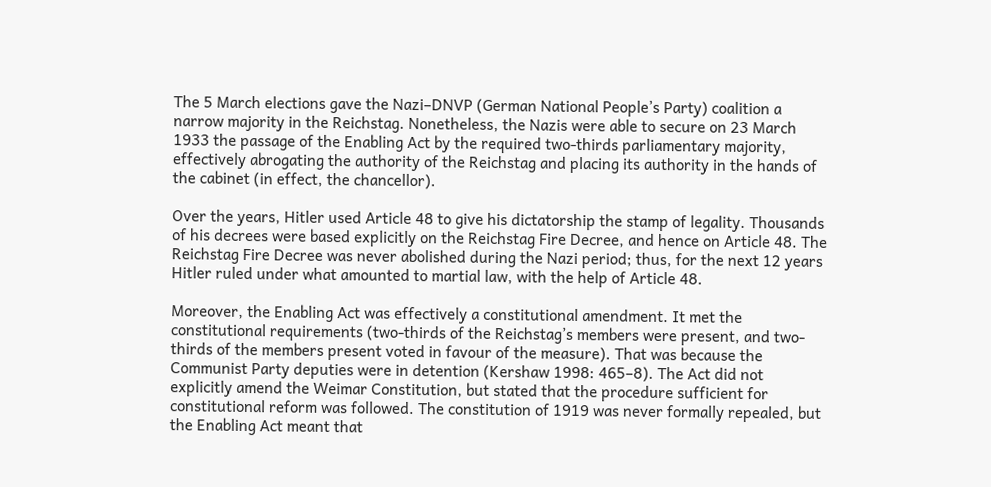The 5 March elections gave the Nazi–DNVP (German National People’s Party) coalition a narrow majority in the Reichstag. Nonetheless, the Nazis were able to secure on 23 March 1933 the passage of the Enabling Act by the required two-thirds parliamentary majority, effectively abrogating the authority of the Reichstag and placing its authority in the hands of the cabinet (in effect, the chancellor).

Over the years, Hitler used Article 48 to give his dictatorship the stamp of legality. Thousands of his decrees were based explicitly on the Reichstag Fire Decree, and hence on Article 48. The Reichstag Fire Decree was never abolished during the Nazi period; thus, for the next 12 years Hitler ruled under what amounted to martial law, with the help of Article 48.

Moreover, the Enabling Act was effectively a constitutional amendment. It met the constitutional requirements (two-thirds of the Reichstag’s members were present, and two-thirds of the members present voted in favour of the measure). That was because the Communist Party deputies were in detention (Kershaw 1998: 465–8). The Act did not explicitly amend the Weimar Constitution, but stated that the procedure sufficient for constitutional reform was followed. The constitution of 1919 was never formally repealed, but the Enabling Act meant that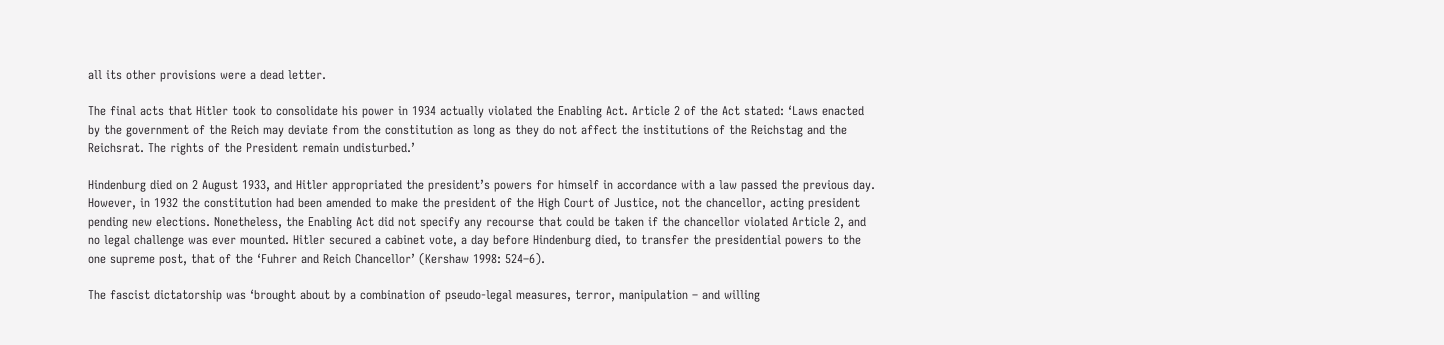all its other provisions were a dead letter.

The final acts that Hitler took to consolidate his power in 1934 actually violated the Enabling Act. Article 2 of the Act stated: ‘Laws enacted by the government of the Reich may deviate from the constitution as long as they do not affect the institutions of the Reichstag and the Reichsrat. The rights of the President remain undisturbed.’

Hindenburg died on 2 August 1933, and Hitler appropriated the president’s powers for himself in accordance with a law passed the previous day. However, in 1932 the constitution had been amended to make the president of the High Court of Justice, not the chancellor, acting president pending new elections. Nonetheless, the Enabling Act did not specify any recourse that could be taken if the chancellor violated Article 2, and no legal challenge was ever mounted. Hitler secured a cabinet vote, a day before Hindenburg died, to transfer the presidential powers to the one supreme post, that of the ‘Fuhrer and Reich Chancellor’ (Kershaw 1998: 524–6).

The fascist dictatorship was ‘brought about by a combination of pseudo-legal measures, terror, manipulation – and willing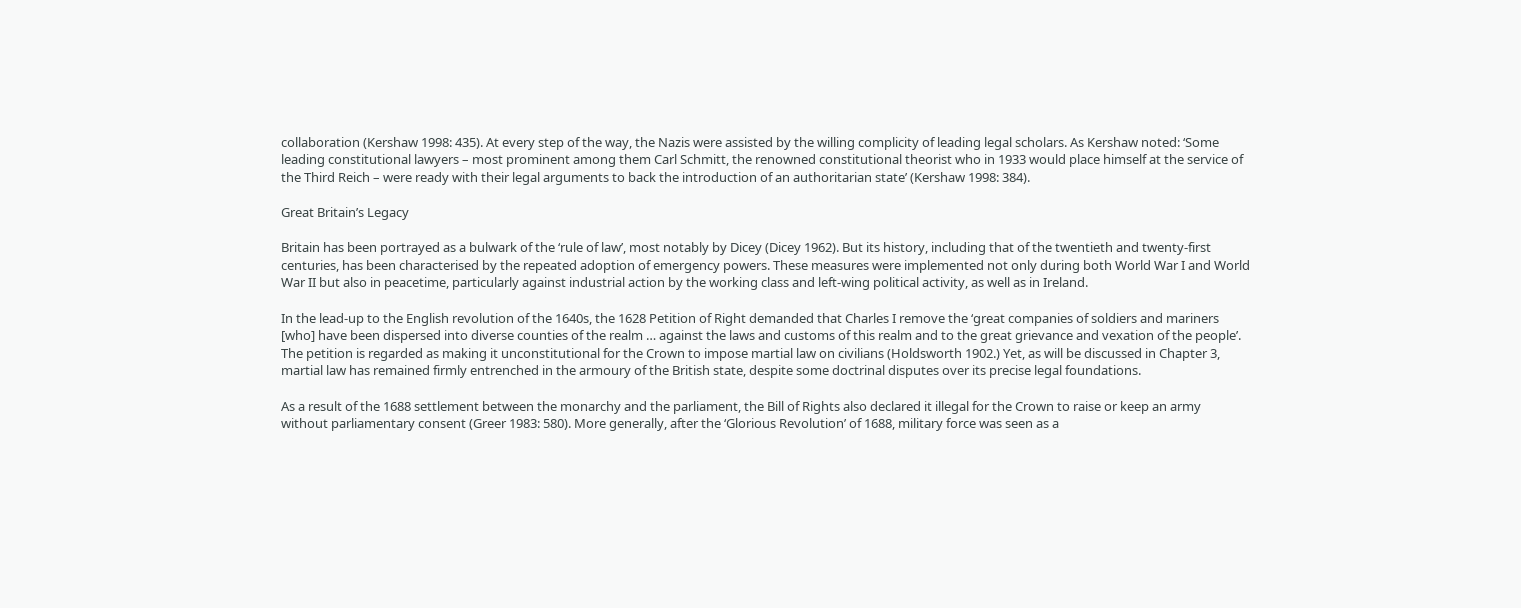collaboration (Kershaw 1998: 435). At every step of the way, the Nazis were assisted by the willing complicity of leading legal scholars. As Kershaw noted: ‘Some leading constitutional lawyers – most prominent among them Carl Schmitt, the renowned constitutional theorist who in 1933 would place himself at the service of the Third Reich – were ready with their legal arguments to back the introduction of an authoritarian state’ (Kershaw 1998: 384).

Great Britain’s Legacy

Britain has been portrayed as a bulwark of the ‘rule of law’, most notably by Dicey (Dicey 1962). But its history, including that of the twentieth and twenty-first centuries, has been characterised by the repeated adoption of emergency powers. These measures were implemented not only during both World War I and World War II but also in peacetime, particularly against industrial action by the working class and left-wing political activity, as well as in Ireland.

In the lead-up to the English revolution of the 1640s, the 1628 Petition of Right demanded that Charles I remove the ‘great companies of soldiers and mariners [who] have been dispersed into diverse counties of the realm … against the laws and customs of this realm and to the great grievance and vexation of the people’. The petition is regarded as making it unconstitutional for the Crown to impose martial law on civilians (Holdsworth 1902.) Yet, as will be discussed in Chapter 3, martial law has remained firmly entrenched in the armoury of the British state, despite some doctrinal disputes over its precise legal foundations.

As a result of the 1688 settlement between the monarchy and the parliament, the Bill of Rights also declared it illegal for the Crown to raise or keep an army without parliamentary consent (Greer 1983: 580). More generally, after the ‘Glorious Revolution’ of 1688, military force was seen as a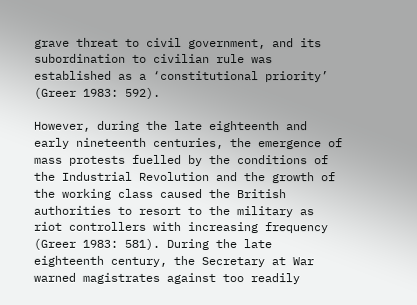grave threat to civil government, and its subordination to civilian rule was established as a ‘constitutional priority’ (Greer 1983: 592).

However, during the late eighteenth and early nineteenth centuries, the emergence of mass protests fuelled by the conditions of the Industrial Revolution and the growth of the working class caused the British authorities to resort to the military as riot controllers with increasing frequency (Greer 1983: 581). During the late eighteenth century, the Secretary at War warned magistrates against too readily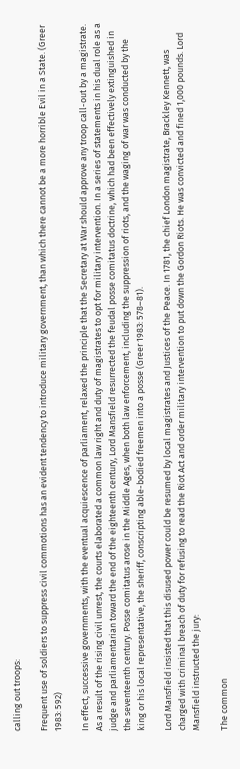calling out troops:

Frequent use of soldiers to suppress civil commotions has an evident tendency to introduce military government, than which there cannot be a more horrible Evil in a State. (Greer 1983: 592)

In effect, successive governments, with the eventual acquiescence of parliament, relaxed the principle that the Secretary at War should approve any troop call-out by a magistrate. As a result of the rising civil unrest, the courts elaborated a common law right and duty of magistrates to opt for military intervention. In a series of statements in his dual role as a judge and parliamentarian toward the end of the eighteenth century, Lord Mansfield resurrected the feudal posse comitatus doctrine, which had been effectively extinguished in the seventeenth century. Posse comitatus arose in the Middle Ages, when both law enforcement, including the suppression of riots, and the waging of war was conducted by the king or his local representative, the sheriff, conscripting able-bodied freemen into a posse (Greer 1983: 578–81).

Lord Mansfield insisted that this disused power could be resumed by local magistrates and Justices of the Peace. In 1781, the chief London magistrate, Brackley Kennett, was charged with criminal breach of duty for refusing to read the Riot Act and order military intervention to put down the Gordon Riots. He was convicted and fined 1,000 pounds. Lord Mansfield instructed the jury:

The common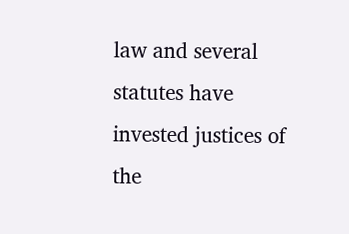law and several statutes have invested justices of the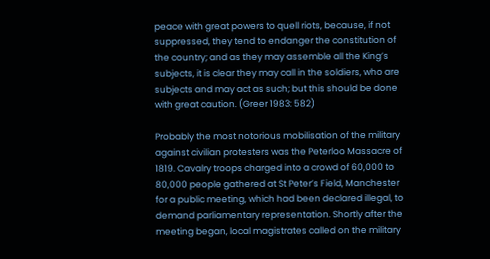peace with great powers to quell riots, because, if not suppressed, they tend to endanger the constitution of the country; and as they may assemble all the King’s subjects, it is clear they may call in the soldiers, who are subjects and may act as such; but this should be done with great caution. (Greer 1983: 582)

Probably the most notorious mobilisation of the military against civilian protesters was the Peterloo Massacre of 1819. Cavalry troops charged into a crowd of 60,000 to 80,000 people gathered at St Peter’s Field, Manchester for a public meeting, which had been declared illegal, to demand parliamentary representation. Shortly after the meeting began, local magistrates called on the military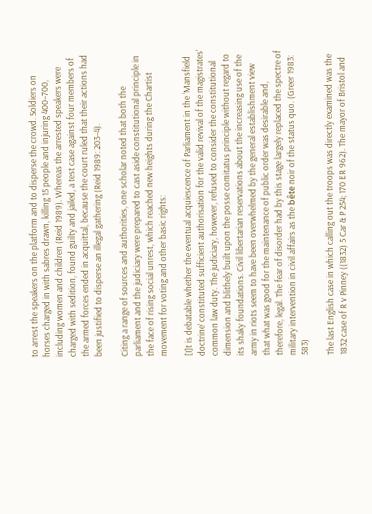to arrest the speakers on the platform and to disperse the crowd. Soldiers on horses charged in with sabres drawn, killing 15 people and injuring 400–700, including women and children (Reid 1989). Whereas the arrested speakers were charged with sedition, found guilty and jailed, a test case against four members of the armed forces ended in acquittal, because the court ruled that their actions had been justified to disperse an illegal gathering (Reid 1989: 203–4).

Citing a range of sources and authorities, one scholar noted that both the parliament and the judiciary were prepared to cast aside constitutional principle in the face of rising social unrest, which reached new heights during the Chartist movement for voting and other basic rights:

[I]t is debatable whether the eventual acquiescence of Parliament in the ‘Mansfield doctrine’ constituted sufficient authorisation for the valid revival of the magistrates’ common law duty. The judiciary, however, refused to consider the constitutional dimension and blithely built upon the posse comitatus principle without regard to its shaky foundations. Civil libertarian reservations about the increasing use of the army in riots seem to have been overwhelmed by the general establishment view that what was good for the maintenance of public order was desirable and, therefore, legal. The fear of disorder had by this stage largely replaced the spectre of military intervention in civil affairs as the bête noir of the status quo. (Greer 1983: 583)

The last English case in which calling out the troops was directly examined was the 1832 case of R v Pinney ((1832) 5 Car & P 254; 170 ER 962). The mayor of Bristol and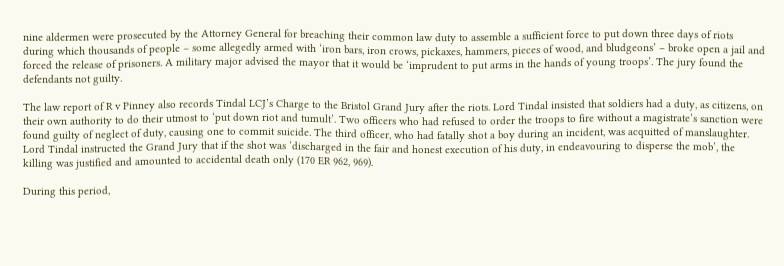nine aldermen were prosecuted by the Attorney General for breaching their common law duty to assemble a sufficient force to put down three days of riots during which thousands of people – some allegedly armed with ‘iron bars, iron crows, pickaxes, hammers, pieces of wood, and bludgeons’ – broke open a jail and forced the release of prisoners. A military major advised the mayor that it would be ‘imprudent to put arms in the hands of young troops’. The jury found the defendants not guilty.

The law report of R v Pinney also records Tindal LCJ’s Charge to the Bristol Grand Jury after the riots. Lord Tindal insisted that soldiers had a duty, as citizens, on their own authority to do their utmost to ‘put down riot and tumult’. Two officers who had refused to order the troops to fire without a magistrate’s sanction were found guilty of neglect of duty, causing one to commit suicide. The third officer, who had fatally shot a boy during an incident, was acquitted of manslaughter. Lord Tindal instructed the Grand Jury that if the shot was ‘discharged in the fair and honest execution of his duty, in endeavouring to disperse the mob’, the killing was justified and amounted to accidental death only (170 ER 962, 969).

During this period,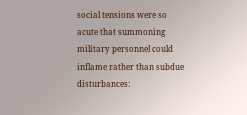social tensions were so acute that summoning military personnel could inflame rather than subdue disturbances: